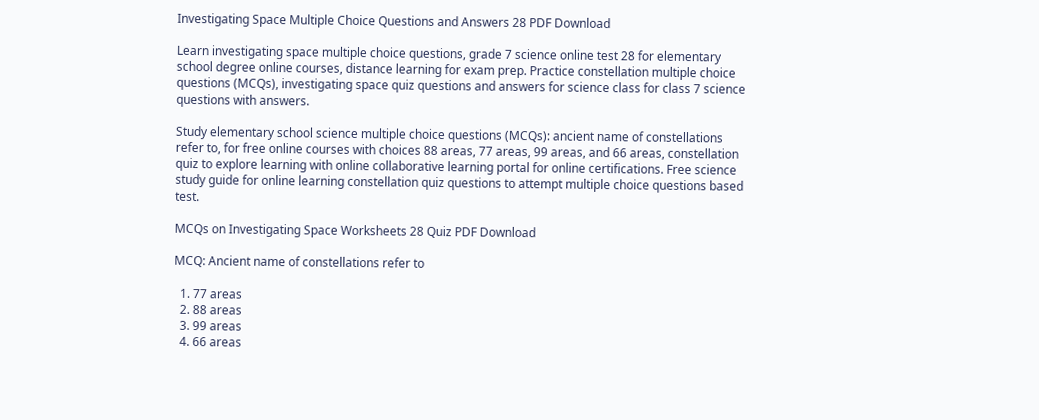Investigating Space Multiple Choice Questions and Answers 28 PDF Download

Learn investigating space multiple choice questions, grade 7 science online test 28 for elementary school degree online courses, distance learning for exam prep. Practice constellation multiple choice questions (MCQs), investigating space quiz questions and answers for science class for class 7 science questions with answers.

Study elementary school science multiple choice questions (MCQs): ancient name of constellations refer to, for free online courses with choices 88 areas, 77 areas, 99 areas, and 66 areas, constellation quiz to explore learning with online collaborative learning portal for online certifications. Free science study guide for online learning constellation quiz questions to attempt multiple choice questions based test.

MCQs on Investigating Space Worksheets 28 Quiz PDF Download

MCQ: Ancient name of constellations refer to

  1. 77 areas
  2. 88 areas
  3. 99 areas
  4. 66 areas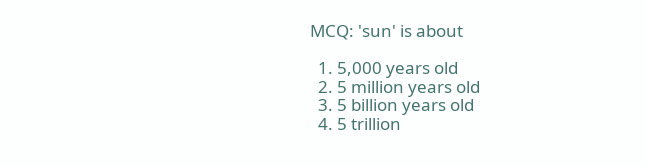MCQ: 'sun' is about

  1. 5,000 years old
  2. 5 million years old
  3. 5 billion years old
  4. 5 trillion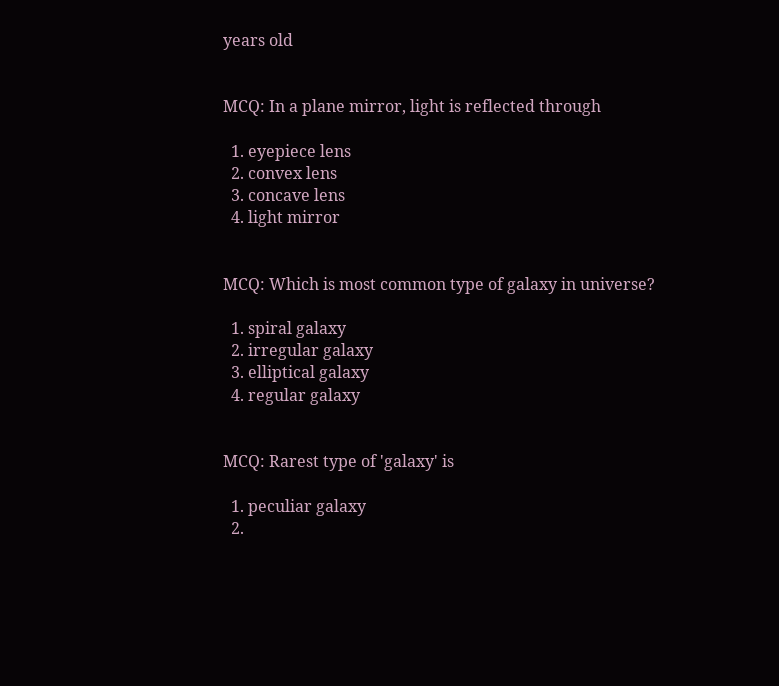years old


MCQ: In a plane mirror, light is reflected through

  1. eyepiece lens
  2. convex lens
  3. concave lens
  4. light mirror


MCQ: Which is most common type of galaxy in universe?

  1. spiral galaxy
  2. irregular galaxy
  3. elliptical galaxy
  4. regular galaxy


MCQ: Rarest type of 'galaxy' is

  1. peculiar galaxy
  2.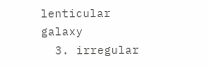lenticular galaxy
  3. irregular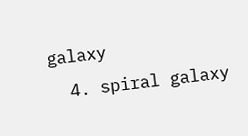galaxy
  4. spiral galaxy